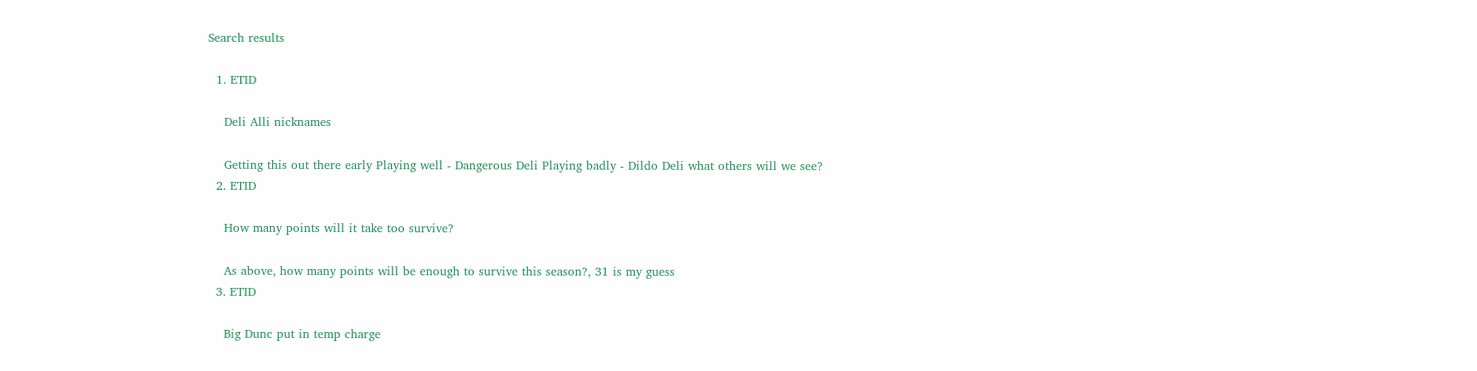Search results

  1. ETID

    Deli Alli nicknames

    Getting this out there early Playing well - Dangerous Deli Playing badly - Dildo Deli what others will we see?
  2. ETID

    How many points will it take too survive?

    As above, how many points will be enough to survive this season?, 31 is my guess
  3. ETID

    Big Dunc put in temp charge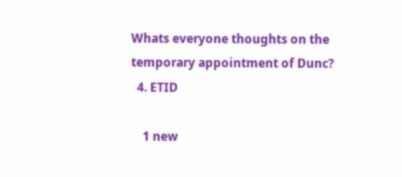Whats everyone thoughts on the temporary appointment of Dunc?
  4. ETID

    1 new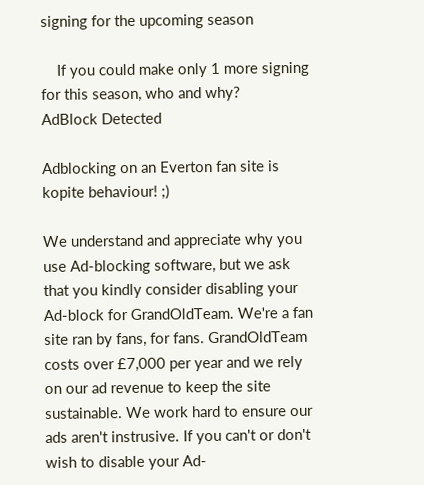signing for the upcoming season

    If you could make only 1 more signing for this season, who and why?
AdBlock Detected

Adblocking on an Everton fan site is kopite behaviour! ;)

We understand and appreciate why you use Ad-blocking software, but we ask that you kindly consider disabling your Ad-block for GrandOldTeam. We're a fan site ran by fans, for fans. GrandOldTeam costs over £7,000 per year and we rely on our ad revenue to keep the site sustainable. We work hard to ensure our ads aren't instrusive. If you can't or don't wish to disable your Ad-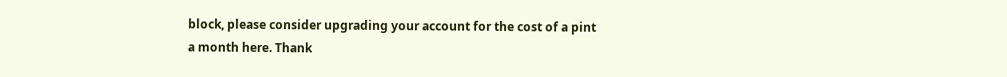block, please consider upgrading your account for the cost of a pint a month here. Thank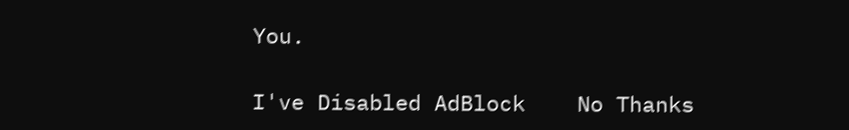You.

I've Disabled AdBlock    No Thanks